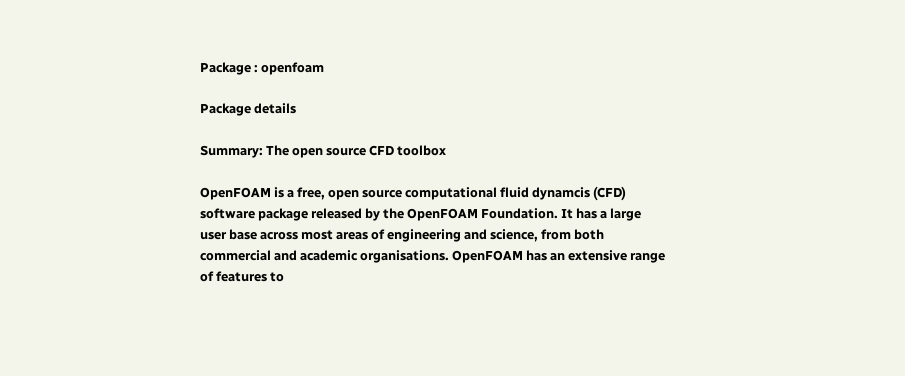Package : openfoam

Package details

Summary: The open source CFD toolbox

OpenFOAM is a free, open source computational fluid dynamcis (CFD)
software package released by the OpenFOAM Foundation. It has a large
user base across most areas of engineering and science, from both
commercial and academic organisations. OpenFOAM has an extensive range
of features to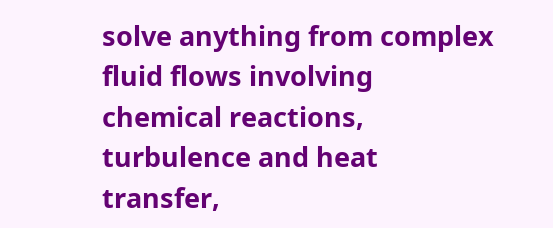solve anything from complex fluid flows involving
chemical reactions, turbulence and heat transfer,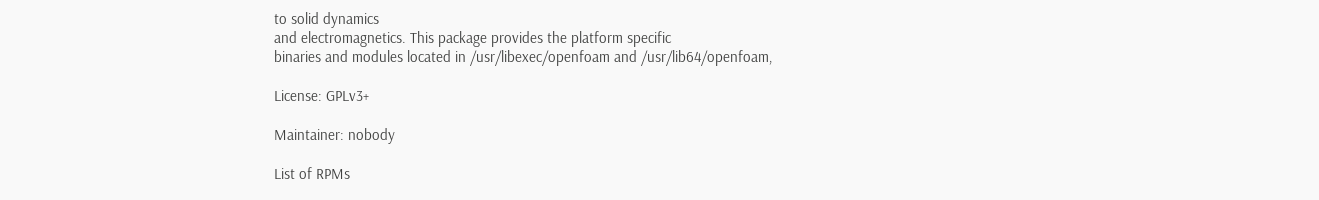to solid dynamics
and electromagnetics. This package provides the platform specific
binaries and modules located in /usr/libexec/openfoam and /usr/lib64/openfoam,

License: GPLv3+

Maintainer: nobody

List of RPMs